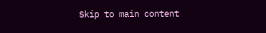Skip to main content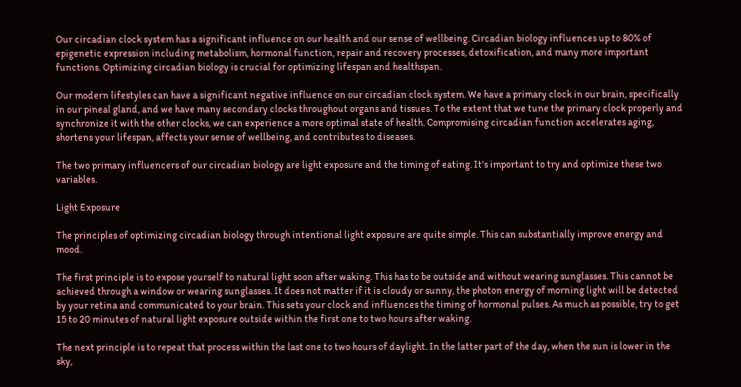Our circadian clock system has a significant influence on our health and our sense of wellbeing. Circadian biology influences up to 80% of epigenetic expression including metabolism, hormonal function, repair and recovery processes, detoxification, and many more important functions. Optimizing circadian biology is crucial for optimizing lifespan and healthspan.

Our modern lifestyles can have a significant negative influence on our circadian clock system. We have a primary clock in our brain, specifically in our pineal gland, and we have many secondary clocks throughout organs and tissues. To the extent that we tune the primary clock properly and synchronize it with the other clocks, we can experience a more optimal state of health. Compromising circadian function accelerates aging, shortens your lifespan, affects your sense of wellbeing, and contributes to diseases.

The two primary influencers of our circadian biology are light exposure and the timing of eating. It’s important to try and optimize these two variables.

Light Exposure

The principles of optimizing circadian biology through intentional light exposure are quite simple. This can substantially improve energy and mood.

The first principle is to expose yourself to natural light soon after waking. This has to be outside and without wearing sunglasses. This cannot be achieved through a window or wearing sunglasses. It does not matter if it is cloudy or sunny, the photon energy of morning light will be detected by your retina and communicated to your brain. This sets your clock and influences the timing of hormonal pulses. As much as possible, try to get 15 to 20 minutes of natural light exposure outside within the first one to two hours after waking.

The next principle is to repeat that process within the last one to two hours of daylight. In the latter part of the day, when the sun is lower in the sky,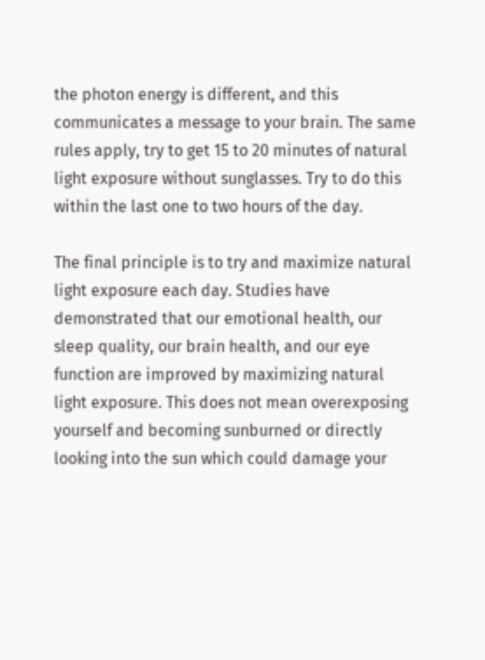the photon energy is different, and this communicates a message to your brain. The same rules apply, try to get 15 to 20 minutes of natural light exposure without sunglasses. Try to do this within the last one to two hours of the day.

The final principle is to try and maximize natural light exposure each day. Studies have demonstrated that our emotional health, our sleep quality, our brain health, and our eye function are improved by maximizing natural light exposure. This does not mean overexposing yourself and becoming sunburned or directly looking into the sun which could damage your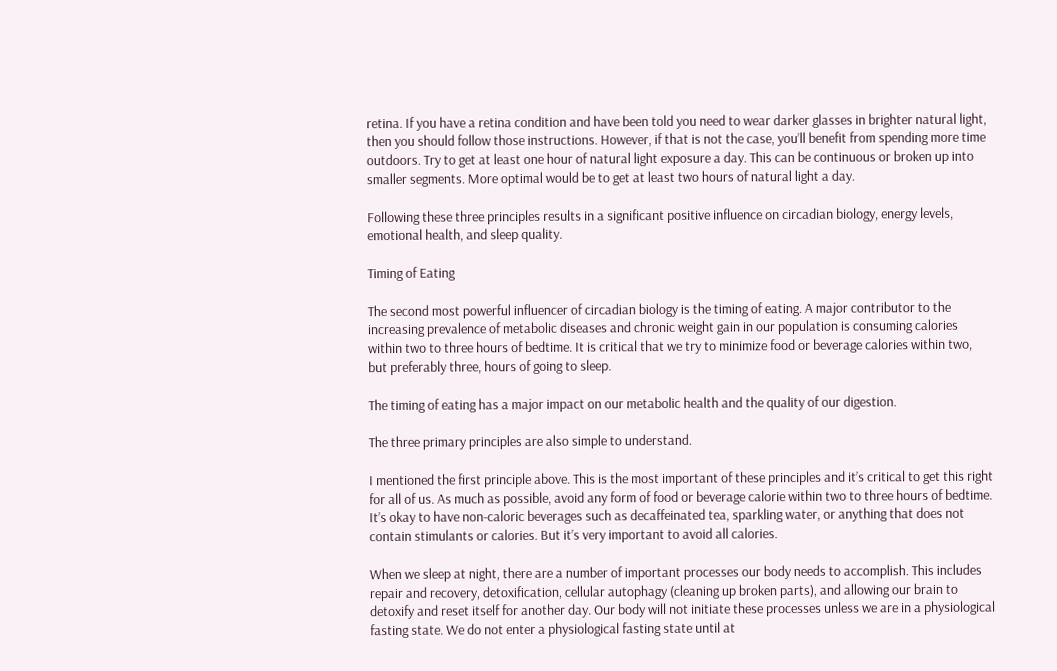retina. If you have a retina condition and have been told you need to wear darker glasses in brighter natural light, then you should follow those instructions. However, if that is not the case, you’ll benefit from spending more time outdoors. Try to get at least one hour of natural light exposure a day. This can be continuous or broken up into smaller segments. More optimal would be to get at least two hours of natural light a day.

Following these three principles results in a significant positive influence on circadian biology, energy levels, emotional health, and sleep quality.

Timing of Eating

The second most powerful influencer of circadian biology is the timing of eating. A major contributor to the increasing prevalence of metabolic diseases and chronic weight gain in our population is consuming calories within two to three hours of bedtime. It is critical that we try to minimize food or beverage calories within two, but preferably three, hours of going to sleep.

The timing of eating has a major impact on our metabolic health and the quality of our digestion.

The three primary principles are also simple to understand.

I mentioned the first principle above. This is the most important of these principles and it’s critical to get this right for all of us. As much as possible, avoid any form of food or beverage calorie within two to three hours of bedtime. It’s okay to have non-caloric beverages such as decaffeinated tea, sparkling water, or anything that does not contain stimulants or calories. But it’s very important to avoid all calories.

When we sleep at night, there are a number of important processes our body needs to accomplish. This includes repair and recovery, detoxification, cellular autophagy (cleaning up broken parts), and allowing our brain to detoxify and reset itself for another day. Our body will not initiate these processes unless we are in a physiological fasting state. We do not enter a physiological fasting state until at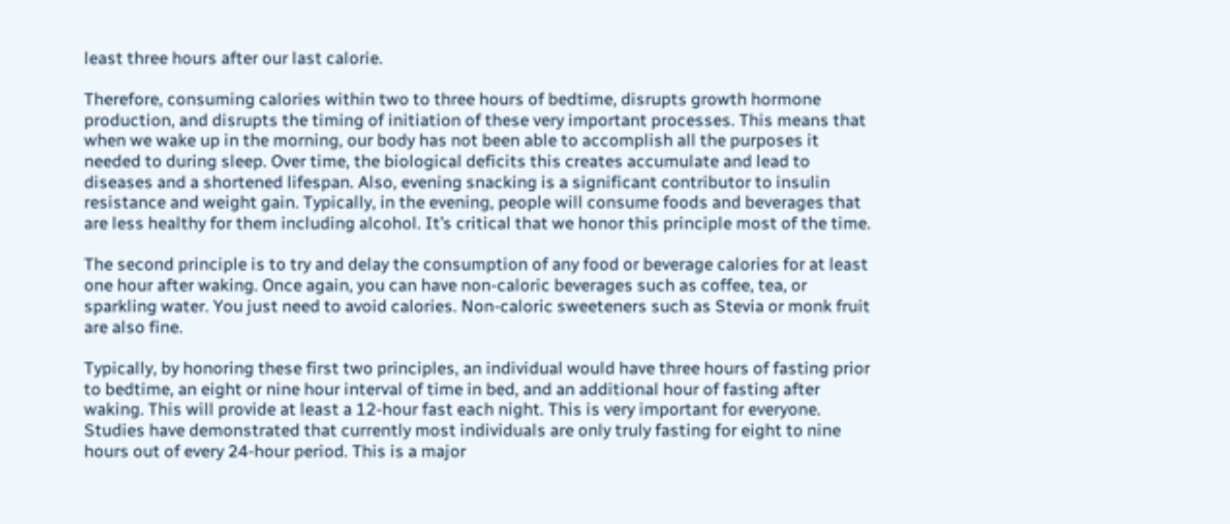least three hours after our last calorie.

Therefore, consuming calories within two to three hours of bedtime, disrupts growth hormone production, and disrupts the timing of initiation of these very important processes. This means that when we wake up in the morning, our body has not been able to accomplish all the purposes it needed to during sleep. Over time, the biological deficits this creates accumulate and lead to diseases and a shortened lifespan. Also, evening snacking is a significant contributor to insulin resistance and weight gain. Typically, in the evening, people will consume foods and beverages that are less healthy for them including alcohol. It’s critical that we honor this principle most of the time.

The second principle is to try and delay the consumption of any food or beverage calories for at least one hour after waking. Once again, you can have non-caloric beverages such as coffee, tea, or sparkling water. You just need to avoid calories. Non-caloric sweeteners such as Stevia or monk fruit are also fine.

Typically, by honoring these first two principles, an individual would have three hours of fasting prior to bedtime, an eight or nine hour interval of time in bed, and an additional hour of fasting after waking. This will provide at least a 12-hour fast each night. This is very important for everyone. Studies have demonstrated that currently most individuals are only truly fasting for eight to nine hours out of every 24-hour period. This is a major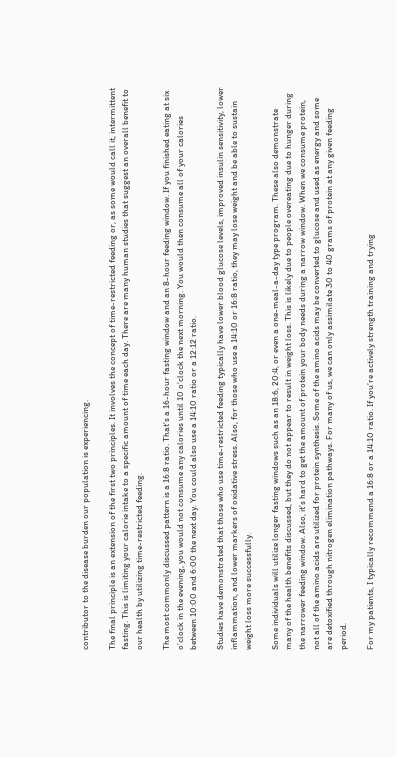contributor to the disease burden our population is experiencing.

The final principle is an extension of the first two principles. It involves the concept of time-restricted feeding or, as some would call it, intermittent fasting. This is limiting your calorie intake to a specific amount of time each day. There are many human studies that suggest an overall benefit to our health by utilizing time-restricted feeding.

The most commonly discussed pattern is a 16:8 ratio. That’s a 16-hour fasting window and an 8-hour feeding window. If you finished eating at six o’clock in the evening, you would not consume any calories until 10 o’clock the next morning. You would then consume all of your calories between 10:00 and 6:00 the next day. You could also use a 14:10 ratio or a 12:12 ratio.

Studies have demonstrated that those who use time-restricted feeding typically have lower blood glucose levels, improved insulin sensitivity, lower inflammation, and lower markers of oxidative stress. Also, for those who use a 14:10 or 16:8 ratio, they may lose weight and be able to sustain weight loss more successfully.

Some individuals will utilize longer fasting windows such as an 18:6, 20:4, or even a one-meal-a-day type program. These also demonstrate many of the health benefits discussed, but they do not appear to result in weight loss. This is likely due to people overeating due to hunger during the narrower feeding window. Also, it’s hard to get the amount of protein your body needs during a narrow window. When we consume protein, not all of the amino acids are utilized for protein synthesis. Some of the amino acids may be converted to glucose and used as energy and some are detoxified through nitrogen elimination pathways. For many of us, we can only assimilate 30 to 40 grams of protein at any given feeding period.

For my patients, I typically recommend a 16:8 or a 14:10 ratio. If you’re actively strength training and trying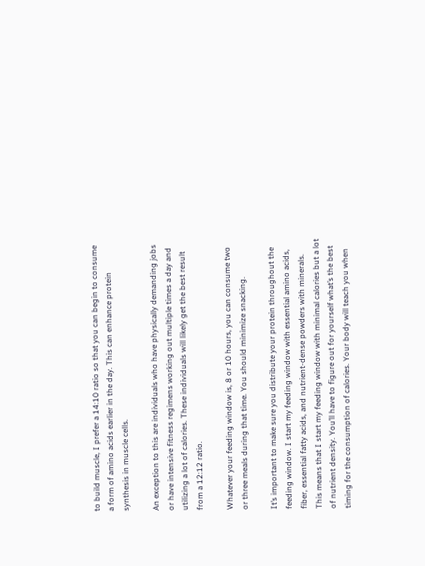to build muscle, I prefer a 14:10 ratio so that you can begin to consume a form of amino acids earlier in the day. This can enhance protein synthesis in muscle cells.

An exception to this are individuals who have physically demanding jobs or have intensive fitness regimens working out multiple times a day and utilizing a lot of calories. These individuals will likely get the best result from a 12:12 ratio.

Whatever your feeding window is, 8 or 10 hours, you can consume two or three meals during that time. You should minimize snacking.

It’s important to make sure you distribute your protein throughout the feeding window. I start my feeding window with essential amino acids, fiber, essential fatty acids, and nutrient-dense powders with minerals. This means that I start my feeding window with minimal calories but a lot of nutrient density. You’ll have to figure out for yourself what’s the best timing for the consumption of calories. Your body will teach you when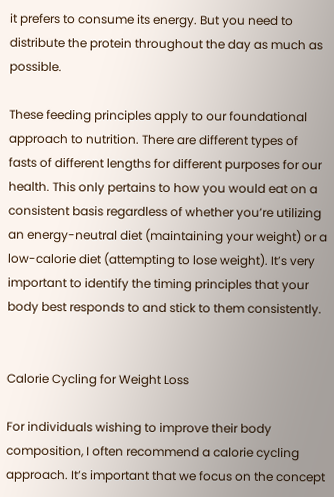it prefers to consume its energy. But you need to distribute the protein throughout the day as much as possible.

These feeding principles apply to our foundational approach to nutrition. There are different types of fasts of different lengths for different purposes for our health. This only pertains to how you would eat on a consistent basis regardless of whether you’re utilizing an energy-neutral diet (maintaining your weight) or a low-calorie diet (attempting to lose weight). It’s very important to identify the timing principles that your body best responds to and stick to them consistently.


Calorie Cycling for Weight Loss

For individuals wishing to improve their body composition, I often recommend a calorie cycling approach. It’s important that we focus on the concept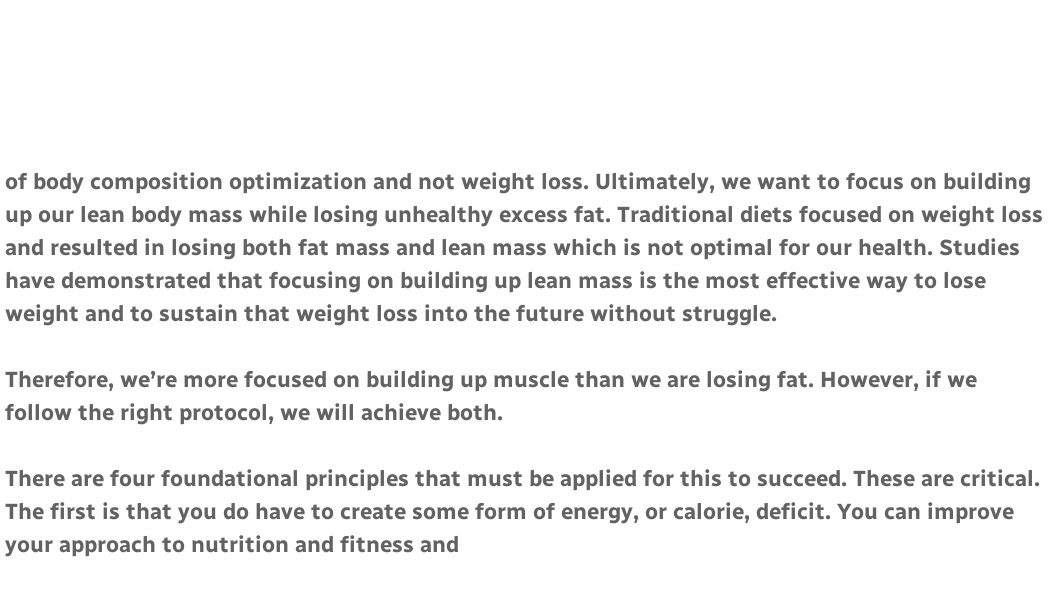of body composition optimization and not weight loss. Ultimately, we want to focus on building up our lean body mass while losing unhealthy excess fat. Traditional diets focused on weight loss and resulted in losing both fat mass and lean mass which is not optimal for our health. Studies have demonstrated that focusing on building up lean mass is the most effective way to lose weight and to sustain that weight loss into the future without struggle.

Therefore, we’re more focused on building up muscle than we are losing fat. However, if we follow the right protocol, we will achieve both.

There are four foundational principles that must be applied for this to succeed. These are critical. The first is that you do have to create some form of energy, or calorie, deficit. You can improve your approach to nutrition and fitness and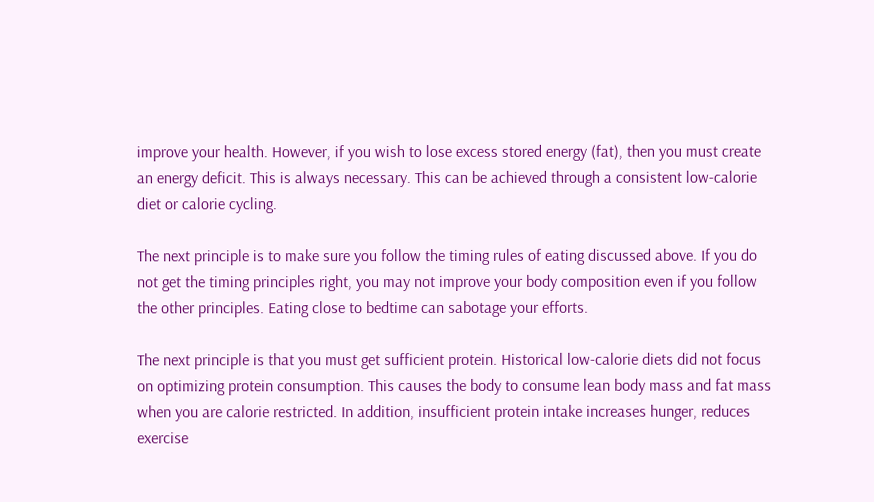improve your health. However, if you wish to lose excess stored energy (fat), then you must create an energy deficit. This is always necessary. This can be achieved through a consistent low-calorie diet or calorie cycling.

The next principle is to make sure you follow the timing rules of eating discussed above. If you do not get the timing principles right, you may not improve your body composition even if you follow the other principles. Eating close to bedtime can sabotage your efforts.

The next principle is that you must get sufficient protein. Historical low-calorie diets did not focus on optimizing protein consumption. This causes the body to consume lean body mass and fat mass when you are calorie restricted. In addition, insufficient protein intake increases hunger, reduces exercise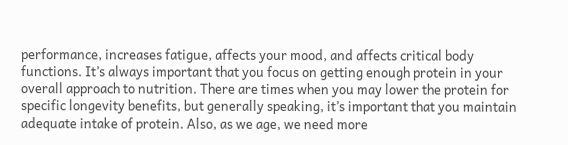performance, increases fatigue, affects your mood, and affects critical body functions. It’s always important that you focus on getting enough protein in your overall approach to nutrition. There are times when you may lower the protein for specific longevity benefits, but generally speaking, it’s important that you maintain adequate intake of protein. Also, as we age, we need more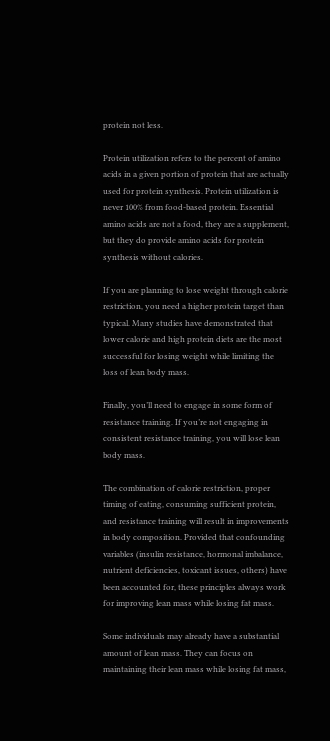protein not less.

Protein utilization refers to the percent of amino acids in a given portion of protein that are actually used for protein synthesis. Protein utilization is never 100% from food-based protein. Essential amino acids are not a food, they are a supplement, but they do provide amino acids for protein synthesis without calories.

If you are planning to lose weight through calorie restriction, you need a higher protein target than typical. Many studies have demonstrated that lower calorie and high protein diets are the most successful for losing weight while limiting the loss of lean body mass.

Finally, you’ll need to engage in some form of resistance training. If you’re not engaging in consistent resistance training, you will lose lean body mass.

The combination of calorie restriction, proper timing of eating, consuming sufficient protein, and resistance training will result in improvements in body composition. Provided that confounding variables (insulin resistance, hormonal imbalance, nutrient deficiencies, toxicant issues, others) have been accounted for, these principles always work for improving lean mass while losing fat mass.

Some individuals may already have a substantial amount of lean mass. They can focus on maintaining their lean mass while losing fat mass,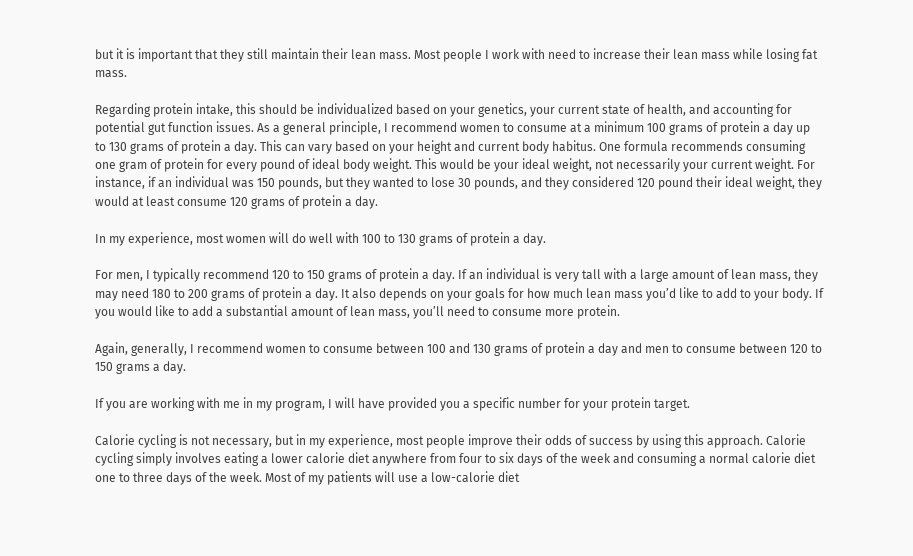but it is important that they still maintain their lean mass. Most people I work with need to increase their lean mass while losing fat mass.

Regarding protein intake, this should be individualized based on your genetics, your current state of health, and accounting for potential gut function issues. As a general principle, I recommend women to consume at a minimum 100 grams of protein a day up to 130 grams of protein a day. This can vary based on your height and current body habitus. One formula recommends consuming one gram of protein for every pound of ideal body weight. This would be your ideal weight, not necessarily your current weight. For instance, if an individual was 150 pounds, but they wanted to lose 30 pounds, and they considered 120 pound their ideal weight, they would at least consume 120 grams of protein a day.

In my experience, most women will do well with 100 to 130 grams of protein a day.

For men, I typically recommend 120 to 150 grams of protein a day. If an individual is very tall with a large amount of lean mass, they may need 180 to 200 grams of protein a day. It also depends on your goals for how much lean mass you’d like to add to your body. If you would like to add a substantial amount of lean mass, you’ll need to consume more protein.

Again, generally, I recommend women to consume between 100 and 130 grams of protein a day and men to consume between 120 to 150 grams a day.

If you are working with me in my program, I will have provided you a specific number for your protein target.

Calorie cycling is not necessary, but in my experience, most people improve their odds of success by using this approach. Calorie cycling simply involves eating a lower calorie diet anywhere from four to six days of the week and consuming a normal calorie diet one to three days of the week. Most of my patients will use a low-calorie diet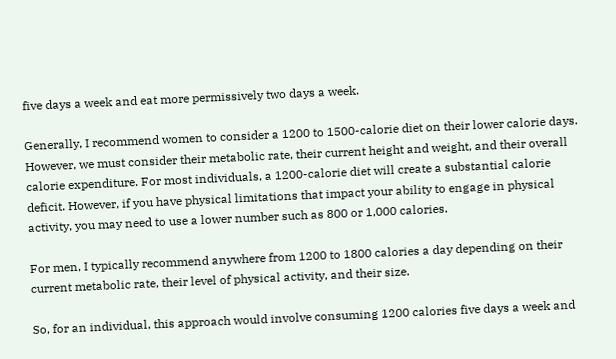five days a week and eat more permissively two days a week.

Generally, I recommend women to consider a 1200 to 1500-calorie diet on their lower calorie days. However, we must consider their metabolic rate, their current height and weight, and their overall calorie expenditure. For most individuals, a 1200-calorie diet will create a substantial calorie deficit. However, if you have physical limitations that impact your ability to engage in physical activity, you may need to use a lower number such as 800 or 1,000 calories.

For men, I typically recommend anywhere from 1200 to 1800 calories a day depending on their current metabolic rate, their level of physical activity, and their size.

So, for an individual, this approach would involve consuming 1200 calories five days a week and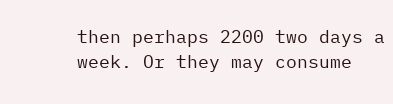then perhaps 2200 two days a week. Or they may consume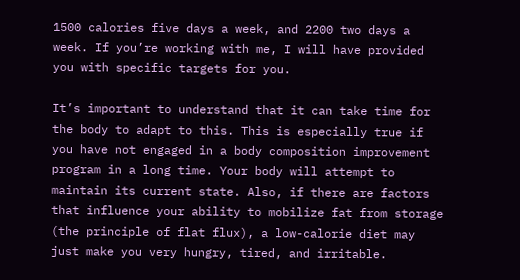1500 calories five days a week, and 2200 two days a week. If you’re working with me, I will have provided you with specific targets for you.

It’s important to understand that it can take time for the body to adapt to this. This is especially true if you have not engaged in a body composition improvement program in a long time. Your body will attempt to maintain its current state. Also, if there are factors that influence your ability to mobilize fat from storage (the principle of flat flux), a low-calorie diet may just make you very hungry, tired, and irritable.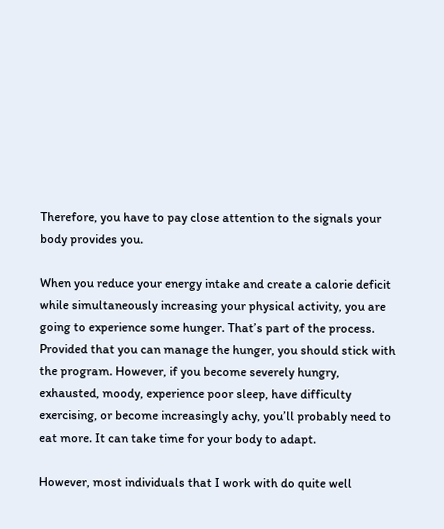Therefore, you have to pay close attention to the signals your body provides you.

When you reduce your energy intake and create a calorie deficit while simultaneously increasing your physical activity, you are going to experience some hunger. That’s part of the process. Provided that you can manage the hunger, you should stick with the program. However, if you become severely hungry, exhausted, moody, experience poor sleep, have difficulty exercising, or become increasingly achy, you’ll probably need to eat more. It can take time for your body to adapt.

However, most individuals that I work with do quite well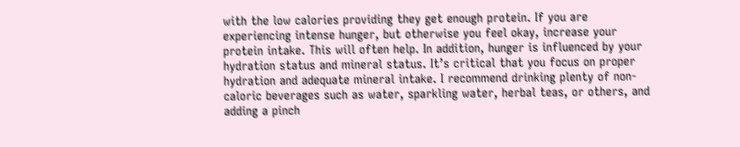with the low calories providing they get enough protein. If you are experiencing intense hunger, but otherwise you feel okay, increase your protein intake. This will often help. In addition, hunger is influenced by your hydration status and mineral status. It’s critical that you focus on proper hydration and adequate mineral intake. I recommend drinking plenty of non-caloric beverages such as water, sparkling water, herbal teas, or others, and adding a pinch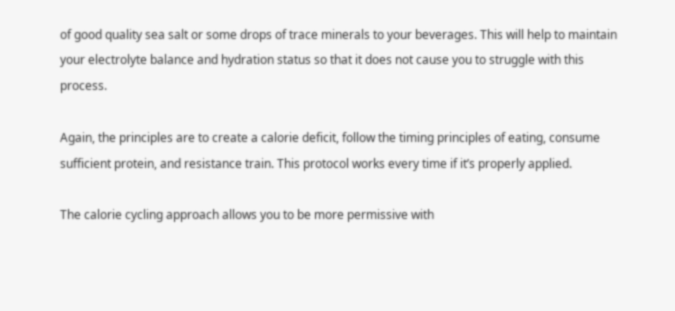of good quality sea salt or some drops of trace minerals to your beverages. This will help to maintain your electrolyte balance and hydration status so that it does not cause you to struggle with this process.

Again, the principles are to create a calorie deficit, follow the timing principles of eating, consume sufficient protein, and resistance train. This protocol works every time if it’s properly applied.

The calorie cycling approach allows you to be more permissive with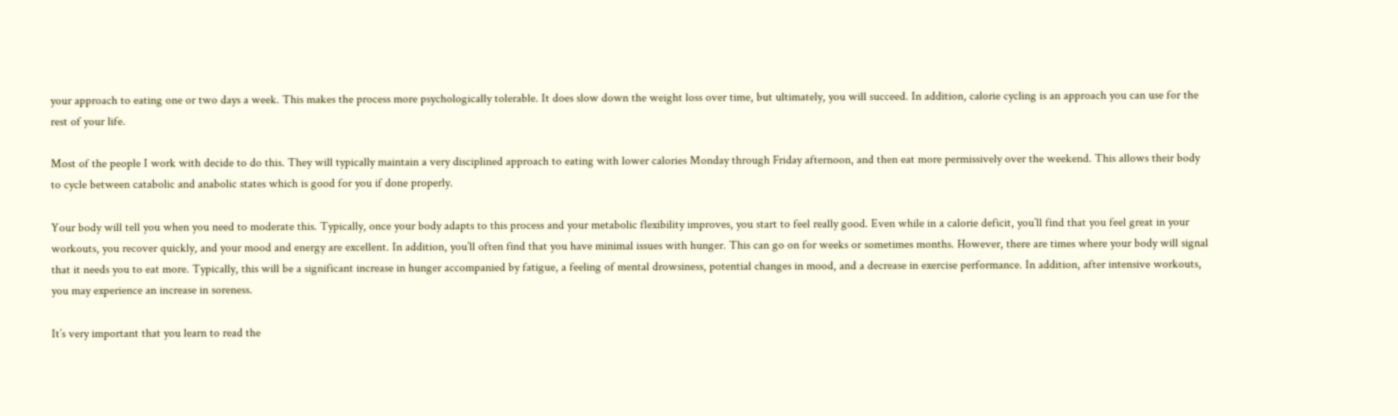your approach to eating one or two days a week. This makes the process more psychologically tolerable. It does slow down the weight loss over time, but ultimately, you will succeed. In addition, calorie cycling is an approach you can use for the rest of your life.

Most of the people I work with decide to do this. They will typically maintain a very disciplined approach to eating with lower calories Monday through Friday afternoon, and then eat more permissively over the weekend. This allows their body to cycle between catabolic and anabolic states which is good for you if done properly.

Your body will tell you when you need to moderate this. Typically, once your body adapts to this process and your metabolic flexibility improves, you start to feel really good. Even while in a calorie deficit, you’ll find that you feel great in your workouts, you recover quickly, and your mood and energy are excellent. In addition, you’ll often find that you have minimal issues with hunger. This can go on for weeks or sometimes months. However, there are times where your body will signal that it needs you to eat more. Typically, this will be a significant increase in hunger accompanied by fatigue, a feeling of mental drowsiness, potential changes in mood, and a decrease in exercise performance. In addition, after intensive workouts, you may experience an increase in soreness.

It’s very important that you learn to read the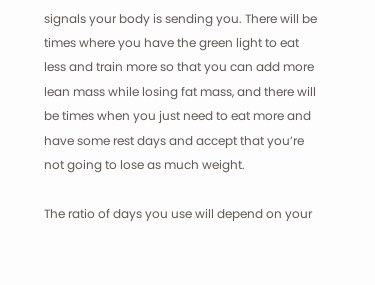signals your body is sending you. There will be times where you have the green light to eat less and train more so that you can add more lean mass while losing fat mass, and there will be times when you just need to eat more and have some rest days and accept that you’re not going to lose as much weight.

The ratio of days you use will depend on your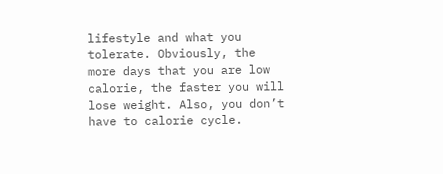lifestyle and what you tolerate. Obviously, the more days that you are low calorie, the faster you will lose weight. Also, you don’t have to calorie cycle.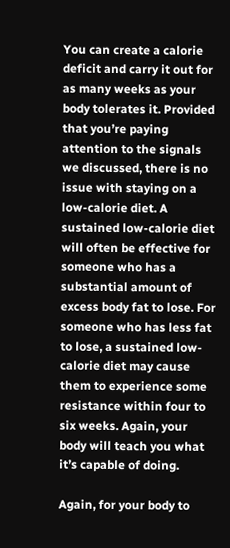You can create a calorie deficit and carry it out for as many weeks as your body tolerates it. Provided that you’re paying attention to the signals we discussed, there is no issue with staying on a low-calorie diet. A sustained low-calorie diet will often be effective for someone who has a substantial amount of excess body fat to lose. For someone who has less fat to lose, a sustained low-calorie diet may cause them to experience some resistance within four to six weeks. Again, your body will teach you what it’s capable of doing.

Again, for your body to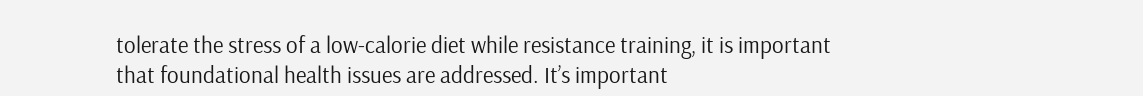tolerate the stress of a low-calorie diet while resistance training, it is important that foundational health issues are addressed. It’s important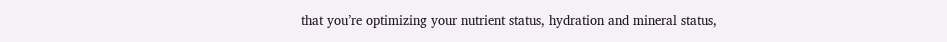that you’re optimizing your nutrient status, hydration and mineral status,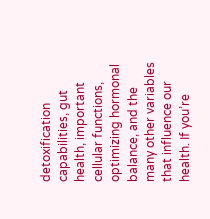detoxification capabilities, gut health, important cellular functions, optimizing hormonal balance, and the many other variables that influence our health. If you’re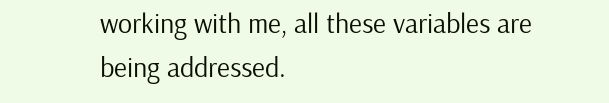working with me, all these variables are being addressed.